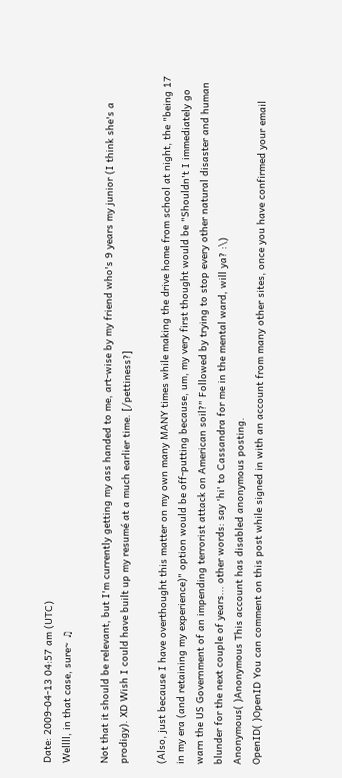Date: 2009-04-13 04:57 am (UTC)
Wellll, in that case, sure~ ♫

Not that it should be relevant, but I'm currently getting my ass handed to me, art-wise by my friend who's 9 years my junior (I think she's a prodigy). XD Wish I could have built up my resumé at a much earlier time. [/pettiness?]

(Also, just because I have overthought this matter on my own many MANY times while making the drive home from school at night, the "being 17 in my era (and retaining my experience)" option would be off-putting because, um, my very first thought would be "Shouldn't I immediately go warn the US Government of an impending terrorist attack on American soil?" Followed by trying to stop every other natural disaster and human blunder for the next couple of years... other words: say 'hi' to Cassandra for me in the mental ward, will ya? :\)
Anonymous( )Anonymous This account has disabled anonymous posting.
OpenID( )OpenID You can comment on this post while signed in with an account from many other sites, once you have confirmed your email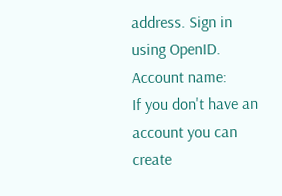address. Sign in using OpenID.
Account name:
If you don't have an account you can create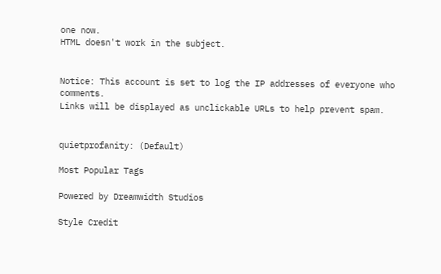one now.
HTML doesn't work in the subject.


Notice: This account is set to log the IP addresses of everyone who comments.
Links will be displayed as unclickable URLs to help prevent spam.


quietprofanity: (Default)

Most Popular Tags

Powered by Dreamwidth Studios

Style Credit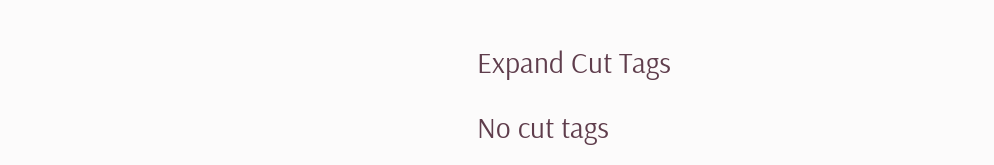Expand Cut Tags

No cut tags